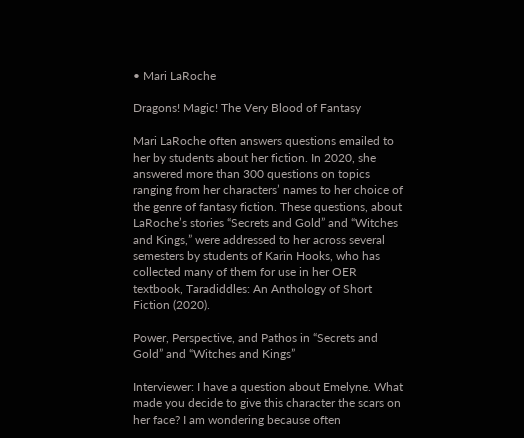• Mari LaRoche

Dragons! Magic! The Very Blood of Fantasy

Mari LaRoche often answers questions emailed to her by students about her fiction. In 2020, she answered more than 300 questions on topics ranging from her characters’ names to her choice of the genre of fantasy fiction. These questions, about LaRoche’s stories “Secrets and Gold” and “Witches and Kings,” were addressed to her across several semesters by students of Karin Hooks, who has collected many of them for use in her OER textbook, Taradiddles: An Anthology of Short Fiction (2020).

Power, Perspective, and Pathos in “Secrets and Gold” and “Witches and Kings”

Interviewer: I have a question about Emelyne. What made you decide to give this character the scars on her face? I am wondering because often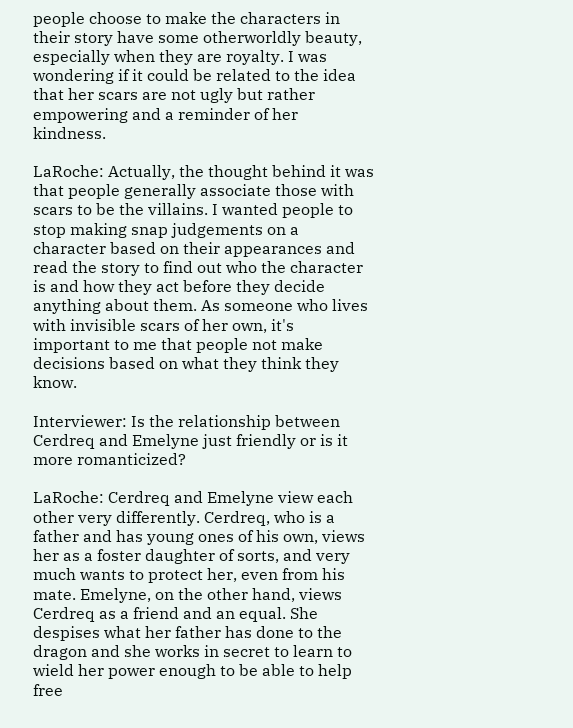people choose to make the characters in their story have some otherworldly beauty, especially when they are royalty. I was wondering if it could be related to the idea that her scars are not ugly but rather empowering and a reminder of her kindness.

LaRoche: Actually, the thought behind it was that people generally associate those with scars to be the villains. I wanted people to stop making snap judgements on a character based on their appearances and read the story to find out who the character is and how they act before they decide anything about them. As someone who lives with invisible scars of her own, it's important to me that people not make decisions based on what they think they know.

Interviewer: Is the relationship between Cerdreq and Emelyne just friendly or is it more romanticized?

LaRoche: Cerdreq and Emelyne view each other very differently. Cerdreq, who is a father and has young ones of his own, views her as a foster daughter of sorts, and very much wants to protect her, even from his mate. Emelyne, on the other hand, views Cerdreq as a friend and an equal. She despises what her father has done to the dragon and she works in secret to learn to wield her power enough to be able to help free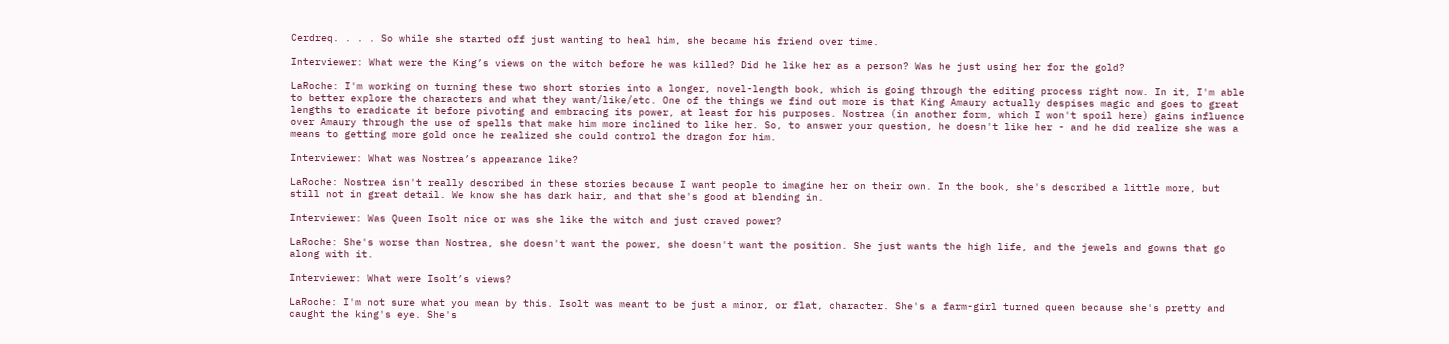Cerdreq. . . . So while she started off just wanting to heal him, she became his friend over time.

Interviewer: What were the King’s views on the witch before he was killed? Did he like her as a person? Was he just using her for the gold?

LaRoche: I'm working on turning these two short stories into a longer, novel-length book, which is going through the editing process right now. In it, I'm able to better explore the characters and what they want/like/etc. One of the things we find out more is that King Amaury actually despises magic and goes to great lengths to eradicate it before pivoting and embracing its power, at least for his purposes. Nostrea (in another form, which I won't spoil here) gains influence over Amaury through the use of spells that make him more inclined to like her. So, to answer your question, he doesn't like her - and he did realize she was a means to getting more gold once he realized she could control the dragon for him.

Interviewer: What was Nostrea’s appearance like?

LaRoche: Nostrea isn't really described in these stories because I want people to imagine her on their own. In the book, she's described a little more, but still not in great detail. We know she has dark hair, and that she's good at blending in.

Interviewer: Was Queen Isolt nice or was she like the witch and just craved power?

LaRoche: She's worse than Nostrea, she doesn't want the power, she doesn't want the position. She just wants the high life, and the jewels and gowns that go along with it.

Interviewer: What were Isolt’s views?

LaRoche: I'm not sure what you mean by this. Isolt was meant to be just a minor, or flat, character. She's a farm-girl turned queen because she's pretty and caught the king's eye. She's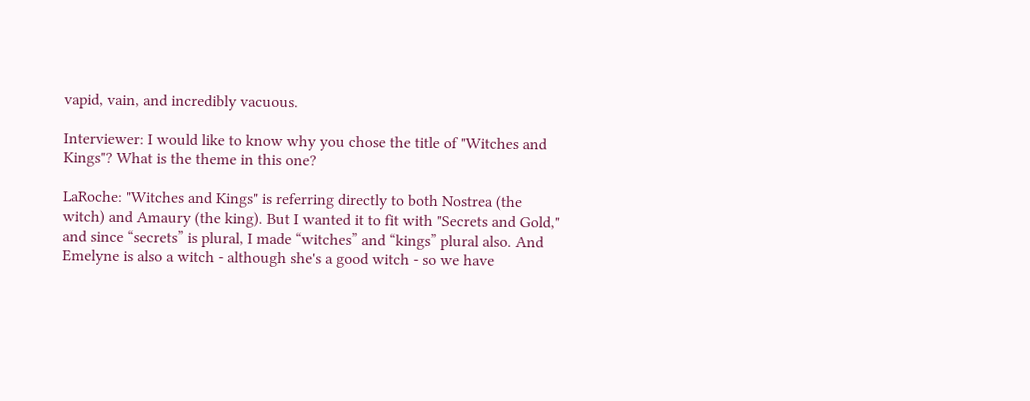vapid, vain, and incredibly vacuous.

Interviewer: I would like to know why you chose the title of "Witches and Kings"? What is the theme in this one?

LaRoche: "Witches and Kings" is referring directly to both Nostrea (the witch) and Amaury (the king). But I wanted it to fit with "Secrets and Gold," and since “secrets” is plural, I made “witches” and “kings” plural also. And Emelyne is also a witch - although she's a good witch - so we have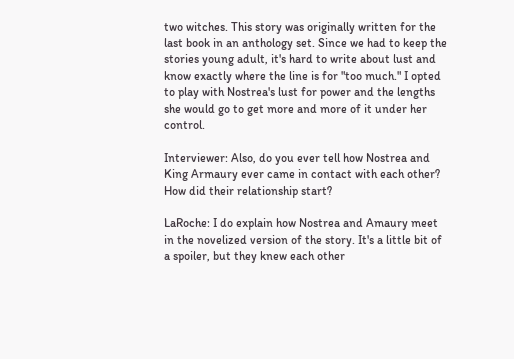two witches. This story was originally written for the last book in an anthology set. Since we had to keep the stories young adult, it's hard to write about lust and know exactly where the line is for "too much." I opted to play with Nostrea's lust for power and the lengths she would go to get more and more of it under her control.

Interviewer: Also, do you ever tell how Nostrea and King Armaury ever came in contact with each other? How did their relationship start?

LaRoche: I do explain how Nostrea and Amaury meet in the novelized version of the story. It's a little bit of a spoiler, but they knew each other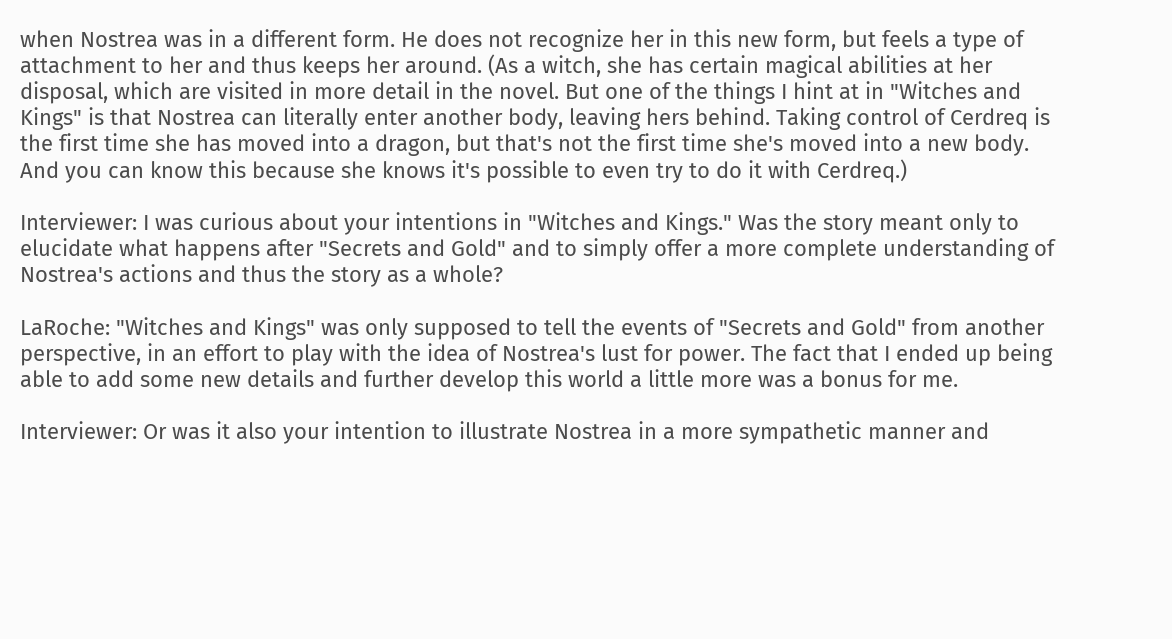when Nostrea was in a different form. He does not recognize her in this new form, but feels a type of attachment to her and thus keeps her around. (As a witch, she has certain magical abilities at her disposal, which are visited in more detail in the novel. But one of the things I hint at in "Witches and Kings" is that Nostrea can literally enter another body, leaving hers behind. Taking control of Cerdreq is the first time she has moved into a dragon, but that's not the first time she's moved into a new body. And you can know this because she knows it's possible to even try to do it with Cerdreq.)

Interviewer: I was curious about your intentions in "Witches and Kings." Was the story meant only to elucidate what happens after "Secrets and Gold" and to simply offer a more complete understanding of Nostrea's actions and thus the story as a whole?

LaRoche: "Witches and Kings" was only supposed to tell the events of "Secrets and Gold" from another perspective, in an effort to play with the idea of Nostrea's lust for power. The fact that I ended up being able to add some new details and further develop this world a little more was a bonus for me.

Interviewer: Or was it also your intention to illustrate Nostrea in a more sympathetic manner and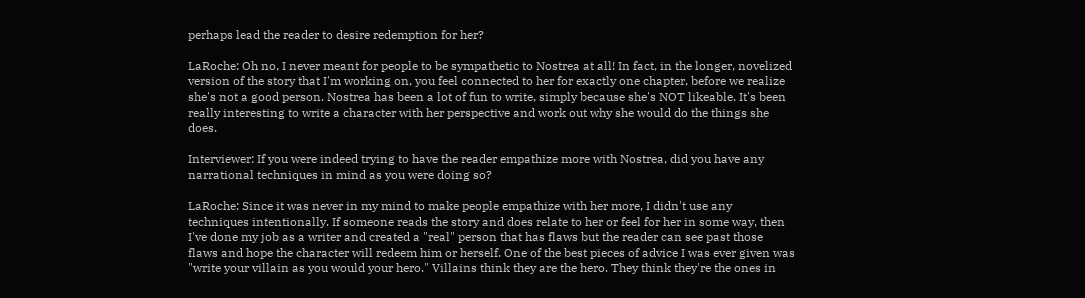perhaps lead the reader to desire redemption for her?

LaRoche: Oh no, I never meant for people to be sympathetic to Nostrea at all! In fact, in the longer, novelized version of the story that I'm working on, you feel connected to her for exactly one chapter, before we realize she's not a good person. Nostrea has been a lot of fun to write, simply because she's NOT likeable. It's been really interesting to write a character with her perspective and work out why she would do the things she does.

Interviewer: If you were indeed trying to have the reader empathize more with Nostrea, did you have any narrational techniques in mind as you were doing so?

LaRoche: Since it was never in my mind to make people empathize with her more, I didn't use any techniques intentionally. If someone reads the story and does relate to her or feel for her in some way, then I've done my job as a writer and created a "real" person that has flaws but the reader can see past those flaws and hope the character will redeem him or herself. One of the best pieces of advice I was ever given was "write your villain as you would your hero." Villains think they are the hero. They think they're the ones in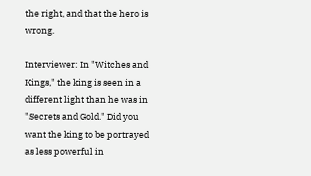the right, and that the hero is wrong.

Interviewer: In "Witches and Kings," the king is seen in a different light than he was in "Secrets and Gold." Did you want the king to be portrayed as less powerful in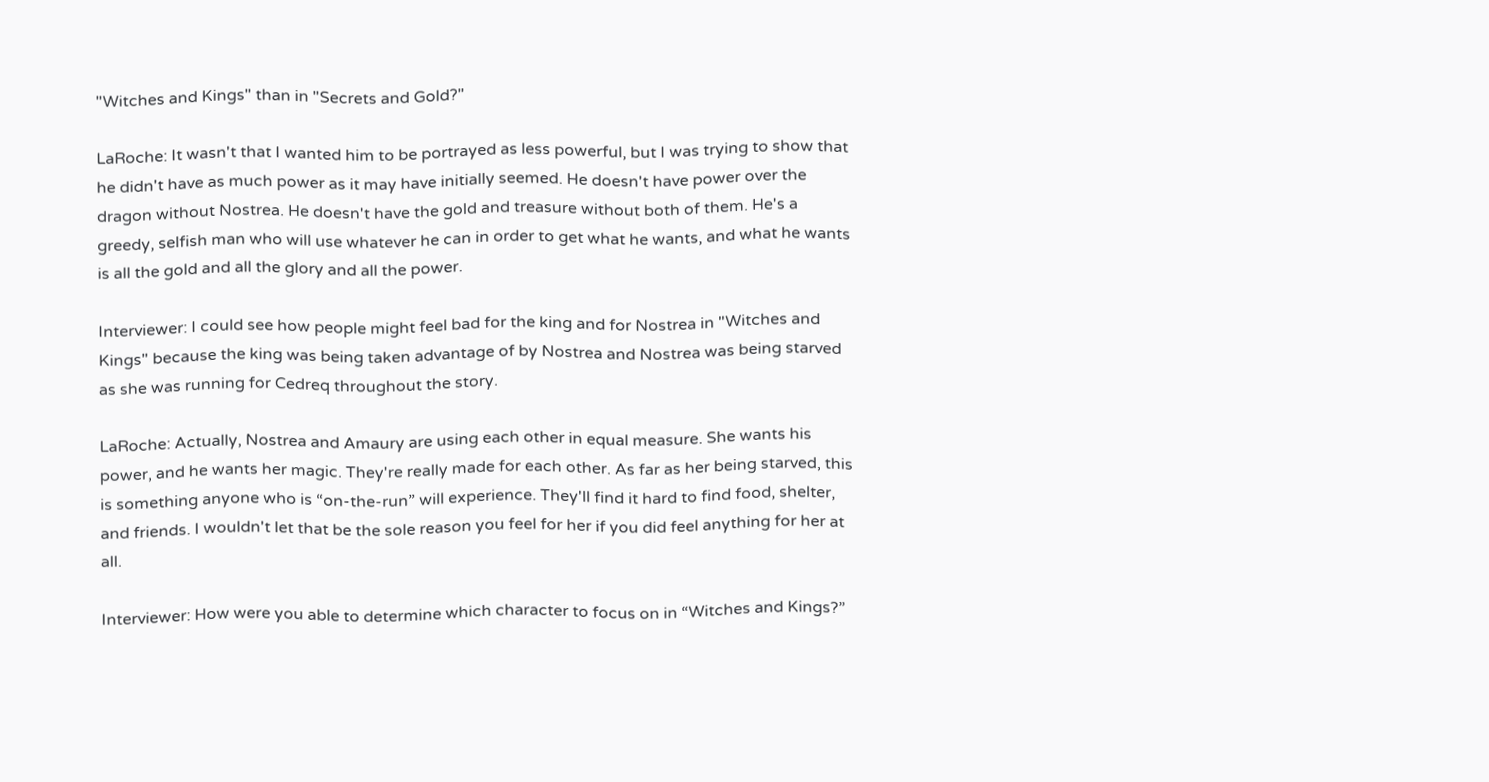"Witches and Kings" than in "Secrets and Gold?"

LaRoche: It wasn't that I wanted him to be portrayed as less powerful, but I was trying to show that he didn't have as much power as it may have initially seemed. He doesn't have power over the dragon without Nostrea. He doesn't have the gold and treasure without both of them. He's a greedy, selfish man who will use whatever he can in order to get what he wants, and what he wants is all the gold and all the glory and all the power.

Interviewer: I could see how people might feel bad for the king and for Nostrea in "Witches and Kings" because the king was being taken advantage of by Nostrea and Nostrea was being starved as she was running for Cedreq throughout the story.

LaRoche: Actually, Nostrea and Amaury are using each other in equal measure. She wants his power, and he wants her magic. They're really made for each other. As far as her being starved, this is something anyone who is “on-the-run” will experience. They'll find it hard to find food, shelter, and friends. I wouldn't let that be the sole reason you feel for her if you did feel anything for her at all.

Interviewer: How were you able to determine which character to focus on in “Witches and Kings?”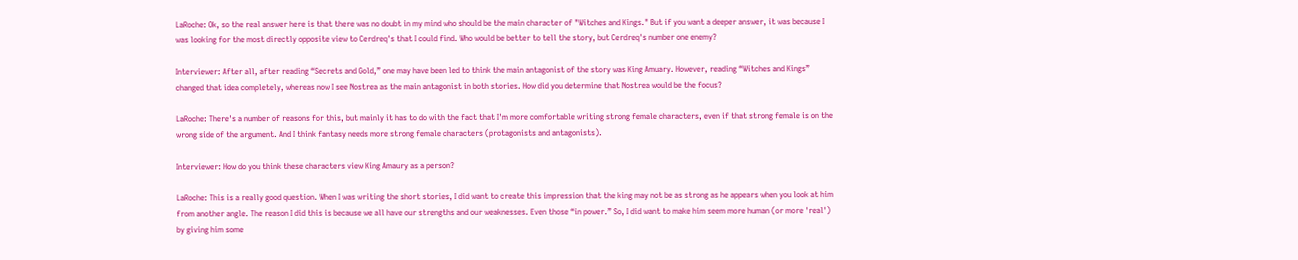LaRoche: Ok, so the real answer here is that there was no doubt in my mind who should be the main character of "Witches and Kings." But if you want a deeper answer, it was because I was looking for the most directly opposite view to Cerdreq's that I could find. Who would be better to tell the story, but Cerdreq's number one enemy?

Interviewer: After all, after reading “Secrets and Gold,” one may have been led to think the main antagonist of the story was King Amuary. However, reading “Witches and Kings” changed that idea completely, whereas now I see Nostrea as the main antagonist in both stories. How did you determine that Nostrea would be the focus?

LaRoche: There's a number of reasons for this, but mainly it has to do with the fact that I'm more comfortable writing strong female characters, even if that strong female is on the wrong side of the argument. And I think fantasy needs more strong female characters (protagonists and antagonists).

Interviewer: How do you think these characters view King Amaury as a person?

LaRoche: This is a really good question. When I was writing the short stories, I did want to create this impression that the king may not be as strong as he appears when you look at him from another angle. The reason I did this is because we all have our strengths and our weaknesses. Even those “in power.” So, I did want to make him seem more human (or more 'real') by giving him some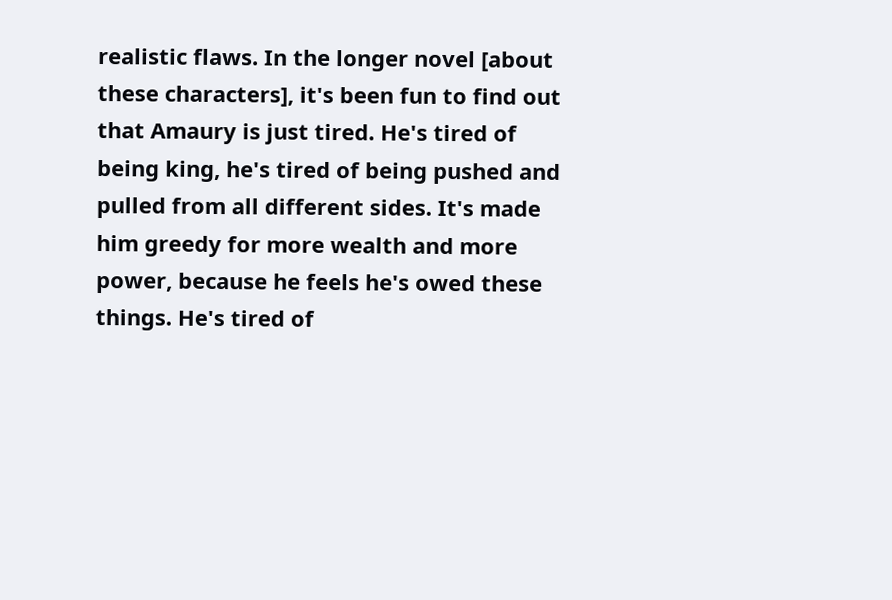realistic flaws. In the longer novel [about these characters], it's been fun to find out that Amaury is just tired. He's tired of being king, he's tired of being pushed and pulled from all different sides. It's made him greedy for more wealth and more power, because he feels he's owed these things. He's tired of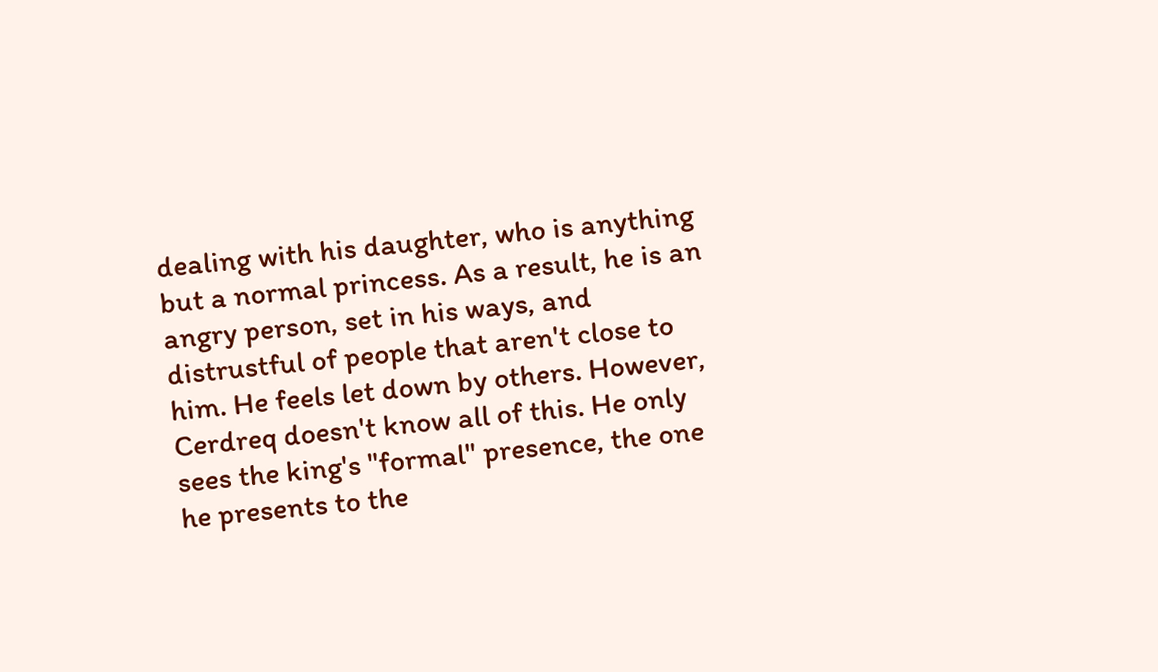dealing with his daughter, who is anything but a normal princess. As a result, he is an angry person, set in his ways, and distrustful of people that aren't close to him. He feels let down by others. However, Cerdreq doesn't know all of this. He only sees the king's "formal" presence, the one he presents to the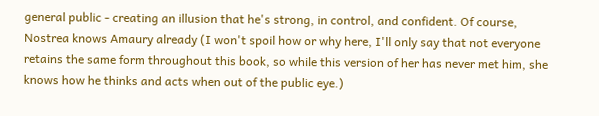general public - creating an illusion that he's strong, in control, and confident. Of course, Nostrea knows Amaury already (I won't spoil how or why here, I'll only say that not everyone retains the same form throughout this book, so while this version of her has never met him, she knows how he thinks and acts when out of the public eye.)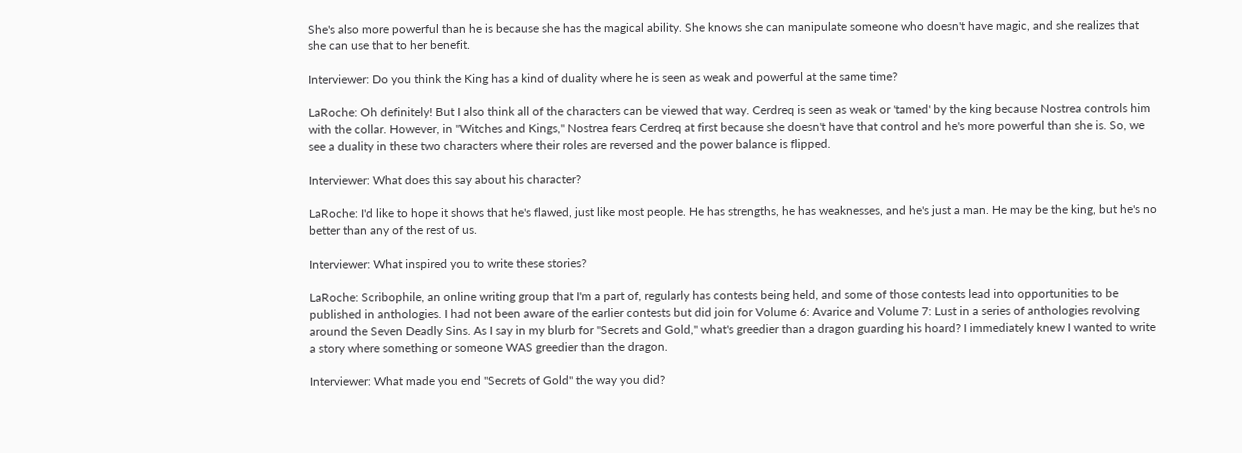She's also more powerful than he is because she has the magical ability. She knows she can manipulate someone who doesn't have magic, and she realizes that she can use that to her benefit.

Interviewer: Do you think the King has a kind of duality where he is seen as weak and powerful at the same time?

LaRoche: Oh definitely! But I also think all of the characters can be viewed that way. Cerdreq is seen as weak or 'tamed' by the king because Nostrea controls him with the collar. However, in "Witches and Kings," Nostrea fears Cerdreq at first because she doesn't have that control and he's more powerful than she is. So, we see a duality in these two characters where their roles are reversed and the power balance is flipped.

Interviewer: What does this say about his character?

LaRoche: I'd like to hope it shows that he's flawed, just like most people. He has strengths, he has weaknesses, and he's just a man. He may be the king, but he's no better than any of the rest of us.

Interviewer: What inspired you to write these stories?

LaRoche: Scribophile, an online writing group that I'm a part of, regularly has contests being held, and some of those contests lead into opportunities to be published in anthologies. I had not been aware of the earlier contests but did join for Volume 6: Avarice and Volume 7: Lust in a series of anthologies revolving around the Seven Deadly Sins. As I say in my blurb for "Secrets and Gold," what's greedier than a dragon guarding his hoard? I immediately knew I wanted to write a story where something or someone WAS greedier than the dragon.

Interviewer: What made you end "Secrets of Gold" the way you did?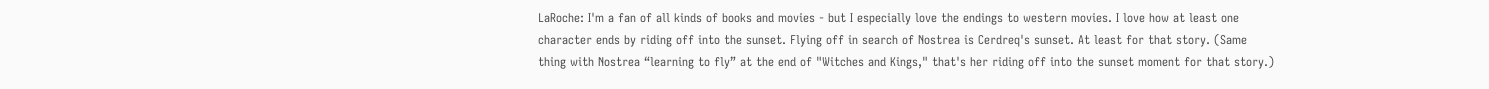LaRoche: I'm a fan of all kinds of books and movies - but I especially love the endings to western movies. I love how at least one character ends by riding off into the sunset. Flying off in search of Nostrea is Cerdreq's sunset. At least for that story. (Same thing with Nostrea “learning to fly” at the end of "Witches and Kings," that's her riding off into the sunset moment for that story.)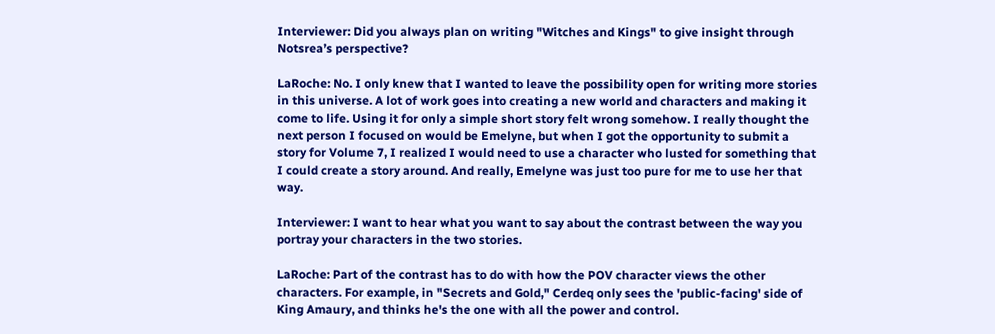Interviewer: Did you always plan on writing "Witches and Kings" to give insight through Notsrea’s perspective?

LaRoche: No. I only knew that I wanted to leave the possibility open for writing more stories in this universe. A lot of work goes into creating a new world and characters and making it come to life. Using it for only a simple short story felt wrong somehow. I really thought the next person I focused on would be Emelyne, but when I got the opportunity to submit a story for Volume 7, I realized I would need to use a character who lusted for something that I could create a story around. And really, Emelyne was just too pure for me to use her that way.

Interviewer: I want to hear what you want to say about the contrast between the way you portray your characters in the two stories.

LaRoche: Part of the contrast has to do with how the POV character views the other characters. For example, in "Secrets and Gold," Cerdeq only sees the 'public-facing' side of King Amaury, and thinks he's the one with all the power and control.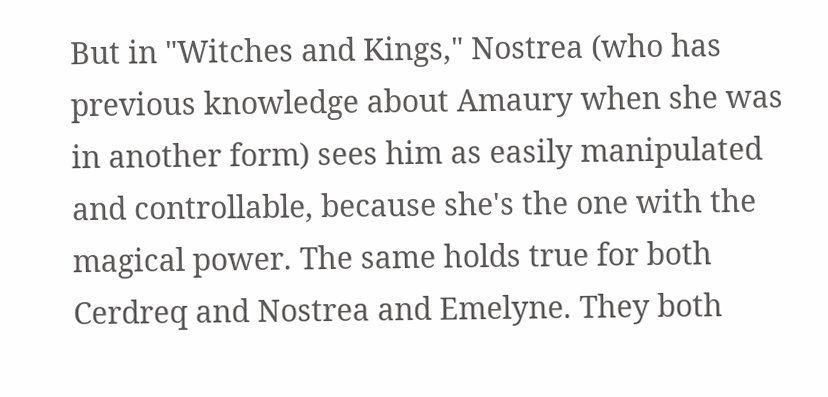But in "Witches and Kings," Nostrea (who has previous knowledge about Amaury when she was in another form) sees him as easily manipulated and controllable, because she's the one with the magical power. The same holds true for both Cerdreq and Nostrea and Emelyne. They both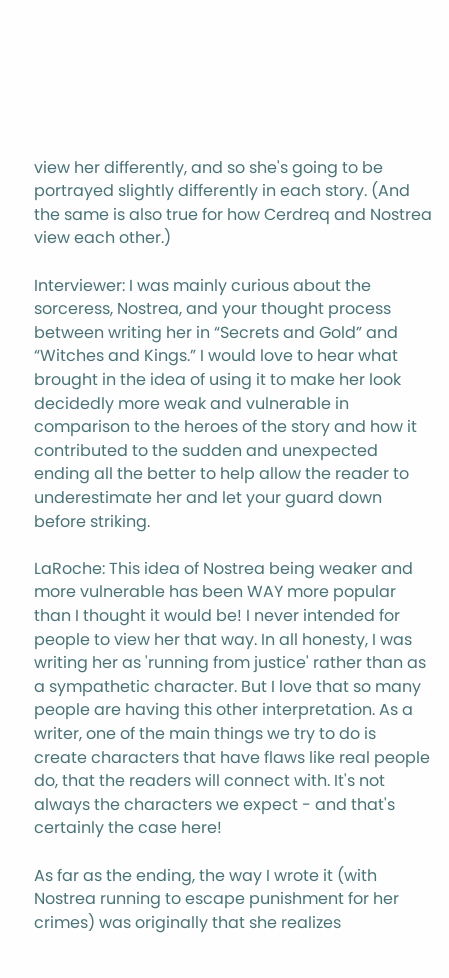view her differently, and so she's going to be portrayed slightly differently in each story. (And the same is also true for how Cerdreq and Nostrea view each other.)

Interviewer: I was mainly curious about the sorceress, Nostrea, and your thought process between writing her in “Secrets and Gold” and “Witches and Kings.” I would love to hear what brought in the idea of using it to make her look decidedly more weak and vulnerable in comparison to the heroes of the story and how it contributed to the sudden and unexpected ending all the better to help allow the reader to underestimate her and let your guard down before striking.

LaRoche: This idea of Nostrea being weaker and more vulnerable has been WAY more popular than I thought it would be! I never intended for people to view her that way. In all honesty, I was writing her as 'running from justice' rather than as a sympathetic character. But I love that so many people are having this other interpretation. As a writer, one of the main things we try to do is create characters that have flaws like real people do, that the readers will connect with. It's not always the characters we expect - and that's certainly the case here!

As far as the ending, the way I wrote it (with Nostrea running to escape punishment for her crimes) was originally that she realizes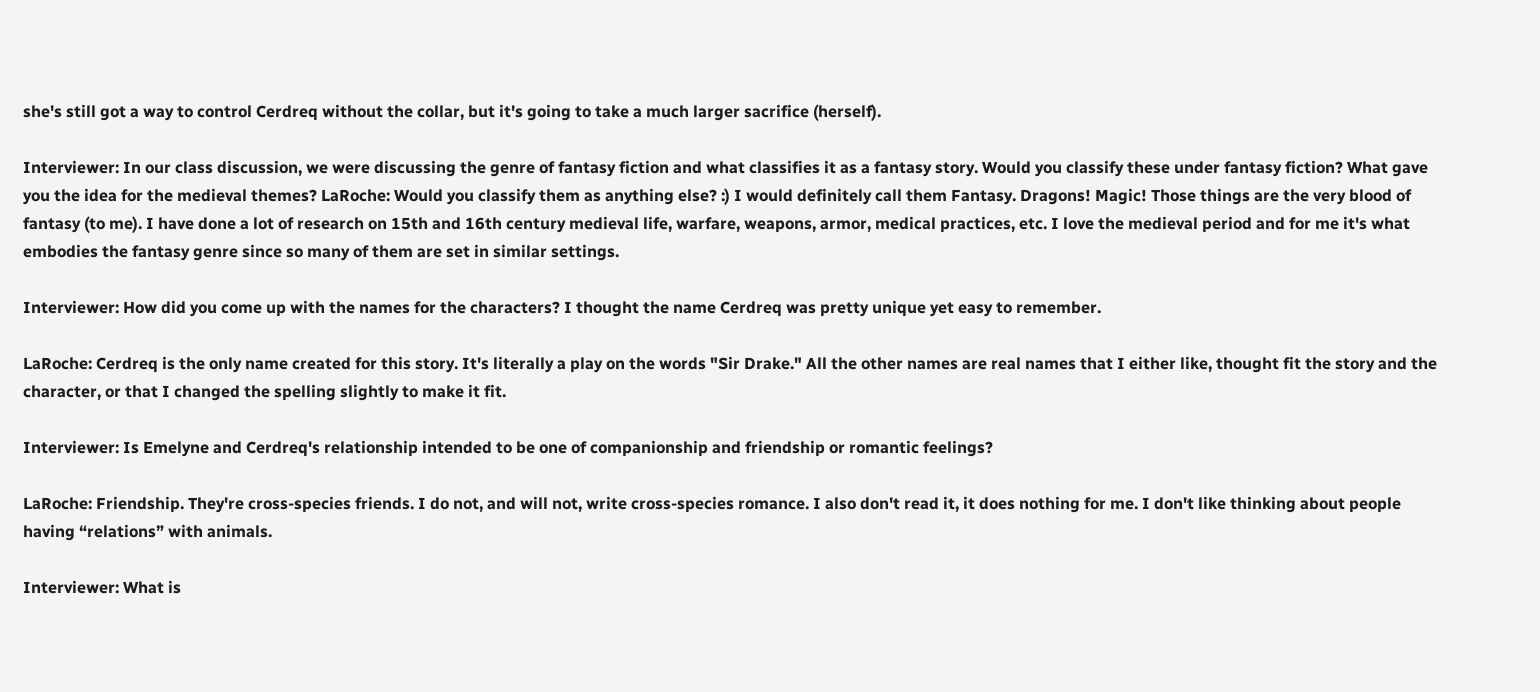she's still got a way to control Cerdreq without the collar, but it's going to take a much larger sacrifice (herself).

Interviewer: In our class discussion, we were discussing the genre of fantasy fiction and what classifies it as a fantasy story. Would you classify these under fantasy fiction? What gave you the idea for the medieval themes? LaRoche: Would you classify them as anything else? :) I would definitely call them Fantasy. Dragons! Magic! Those things are the very blood of fantasy (to me). I have done a lot of research on 15th and 16th century medieval life, warfare, weapons, armor, medical practices, etc. I love the medieval period and for me it's what embodies the fantasy genre since so many of them are set in similar settings.

Interviewer: How did you come up with the names for the characters? I thought the name Cerdreq was pretty unique yet easy to remember.

LaRoche: Cerdreq is the only name created for this story. It's literally a play on the words "Sir Drake." All the other names are real names that I either like, thought fit the story and the character, or that I changed the spelling slightly to make it fit.

Interviewer: Is Emelyne and Cerdreq's relationship intended to be one of companionship and friendship or romantic feelings?

LaRoche: Friendship. They're cross-species friends. I do not, and will not, write cross-species romance. I also don't read it, it does nothing for me. I don't like thinking about people having “relations” with animals.

Interviewer: What is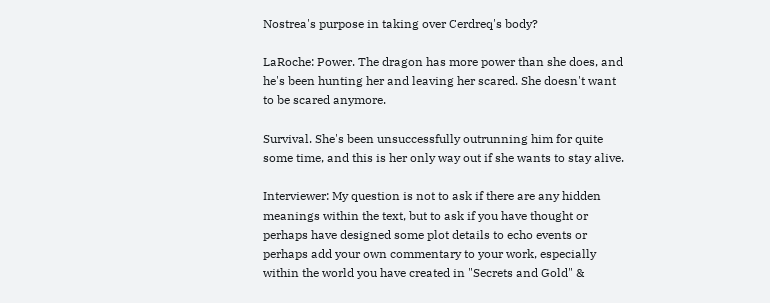Nostrea's purpose in taking over Cerdreq's body?

LaRoche: Power. The dragon has more power than she does, and he's been hunting her and leaving her scared. She doesn't want to be scared anymore.

Survival. She's been unsuccessfully outrunning him for quite some time, and this is her only way out if she wants to stay alive.

Interviewer: My question is not to ask if there are any hidden meanings within the text, but to ask if you have thought or perhaps have designed some plot details to echo events or perhaps add your own commentary to your work, especially within the world you have created in "Secrets and Gold" &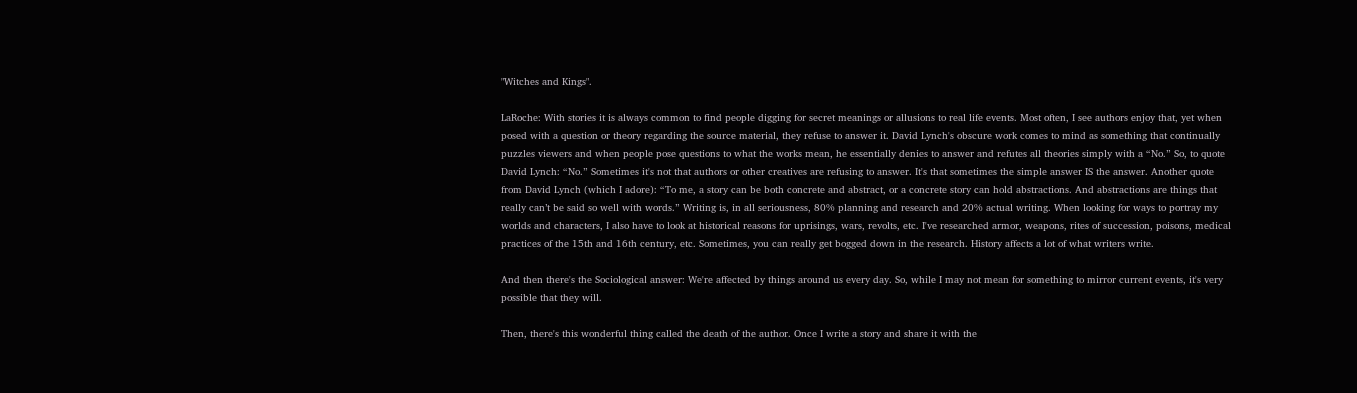"Witches and Kings".

LaRoche: With stories it is always common to find people digging for secret meanings or allusions to real life events. Most often, I see authors enjoy that, yet when posed with a question or theory regarding the source material, they refuse to answer it. David Lynch's obscure work comes to mind as something that continually puzzles viewers and when people pose questions to what the works mean, he essentially denies to answer and refutes all theories simply with a “No.” So, to quote David Lynch: “No.” Sometimes it's not that authors or other creatives are refusing to answer. It's that sometimes the simple answer IS the answer. Another quote from David Lynch (which I adore): “To me, a story can be both concrete and abstract, or a concrete story can hold abstractions. And abstractions are things that really can’t be said so well with words.” Writing is, in all seriousness, 80% planning and research and 20% actual writing. When looking for ways to portray my worlds and characters, I also have to look at historical reasons for uprisings, wars, revolts, etc. I've researched armor, weapons, rites of succession, poisons, medical practices of the 15th and 16th century, etc. Sometimes, you can really get bogged down in the research. History affects a lot of what writers write.

And then there's the Sociological answer: We're affected by things around us every day. So, while I may not mean for something to mirror current events, it's very possible that they will.

Then, there's this wonderful thing called the death of the author. Once I write a story and share it with the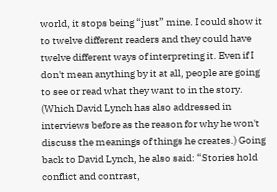world, it stops being “just” mine. I could show it to twelve different readers and they could have twelve different ways of interpreting it. Even if I don't mean anything by it at all, people are going to see or read what they want to in the story. (Which David Lynch has also addressed in interviews before as the reason for why he won't discuss the meanings of things he creates.) Going back to David Lynch, he also said: “Stories hold conflict and contrast,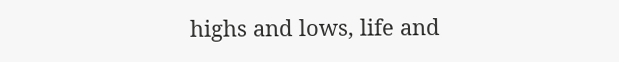highs and lows, life and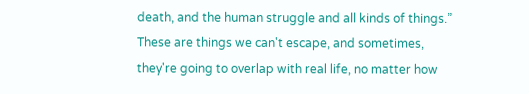death, and the human struggle and all kinds of things.” These are things we can't escape, and sometimes, they're going to overlap with real life, no matter how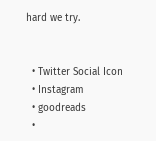hard we try.


  • Twitter Social Icon
  • Instagram
  • goodreads
  •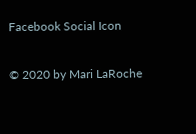Facebook Social Icon

© 2020 by Mari LaRoche